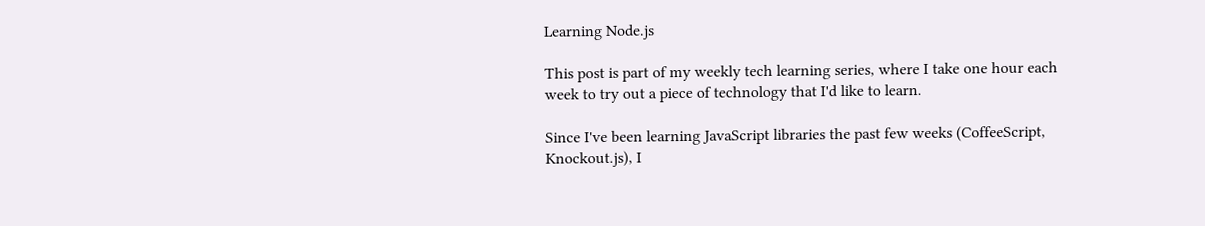Learning Node.js

This post is part of my weekly tech learning series, where I take one hour each week to try out a piece of technology that I'd like to learn.

Since I've been learning JavaScript libraries the past few weeks (CoffeeScript, Knockout.js), I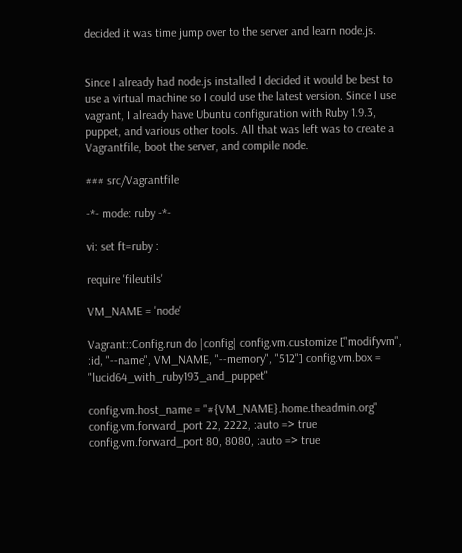decided it was time jump over to the server and learn node.js.


Since I already had node.js installed I decided it would be best to use a virtual machine so I could use the latest version. Since I use vagrant, I already have Ubuntu configuration with Ruby 1.9.3, puppet, and various other tools. All that was left was to create a Vagrantfile, boot the server, and compile node.

### src/Vagrantfile

-*- mode: ruby -*-

vi: set ft=ruby :

require 'fileutils'

VM_NAME = 'node'

Vagrant::Config.run do |config| config.vm.customize ["modifyvm", :id, "--name", VM_NAME, "--memory", "512"] config.vm.box = "lucid64_with_ruby193_and_puppet"

config.vm.host_name = "#{VM_NAME}.home.theadmin.org" config.vm.forward_port 22, 2222, :auto => true config.vm.forward_port 80, 8080, :auto => true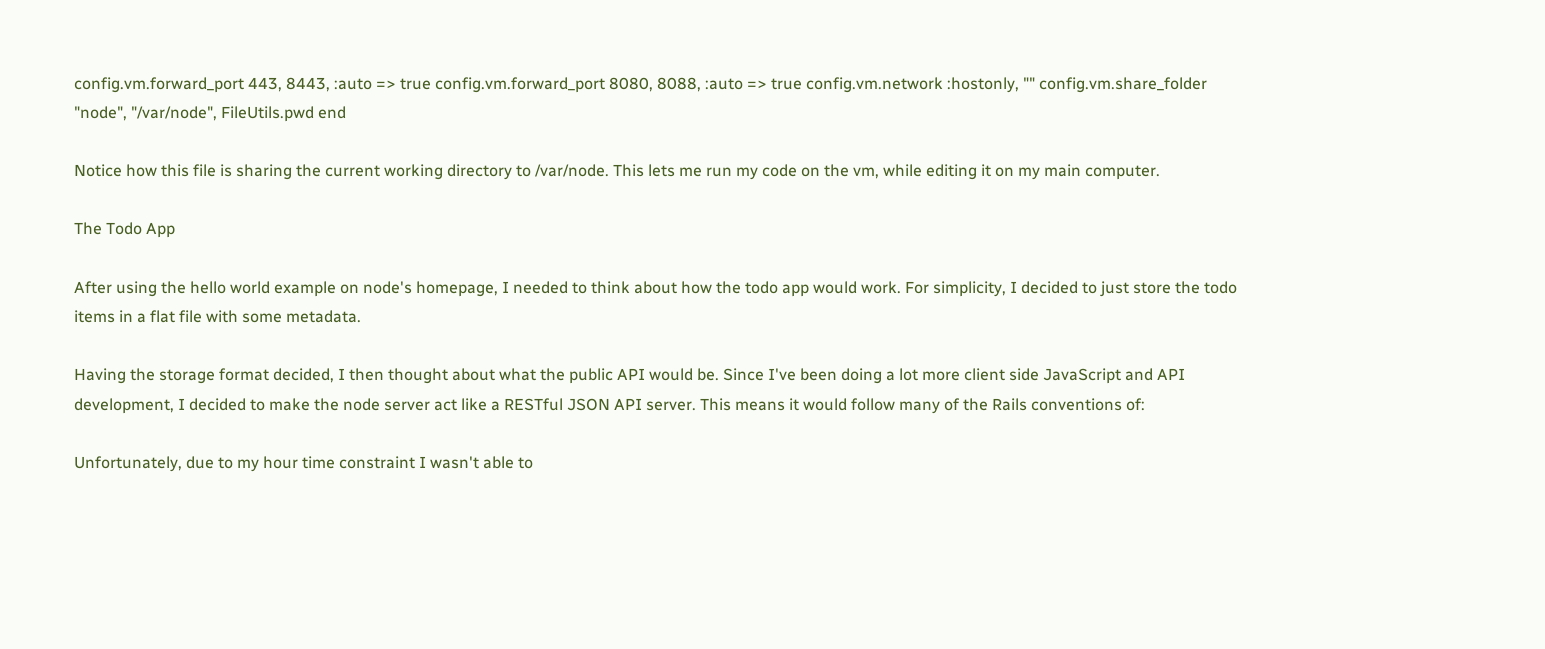config.vm.forward_port 443, 8443, :auto => true config.vm.forward_port 8080, 8088, :auto => true config.vm.network :hostonly, "" config.vm.share_folder "node", "/var/node", FileUtils.pwd end

Notice how this file is sharing the current working directory to /var/node. This lets me run my code on the vm, while editing it on my main computer.

The Todo App

After using the hello world example on node's homepage, I needed to think about how the todo app would work. For simplicity, I decided to just store the todo items in a flat file with some metadata.

Having the storage format decided, I then thought about what the public API would be. Since I've been doing a lot more client side JavaScript and API development, I decided to make the node server act like a RESTful JSON API server. This means it would follow many of the Rails conventions of:

Unfortunately, due to my hour time constraint I wasn't able to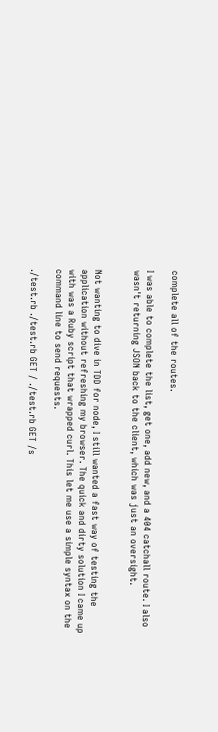complete all of the routes.

I was able to complete the list, get one, add new, and a 404 catchall route. I also wasn't returning JSON back to the client, which was just an oversight.


Not wanting to dive in TDD for node, I still wanted a fast way of testing the application without refreshing my browser. The quick and dirty solution I came up with was a Ruby script that wrapped curl. This let me use a simple syntax on the command line to send requests.

./test.rb ./test.rb GET / ./test.rb GET /s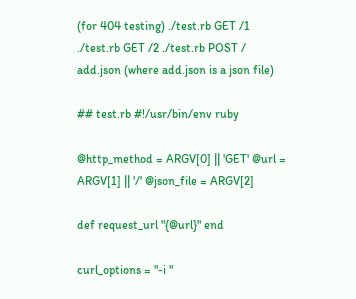(for 404 testing) ./test.rb GET /1 ./test.rb GET /2 ./test.rb POST / add.json (where add.json is a json file)

## test.rb #!/usr/bin/env ruby

@http_method = ARGV[0] || 'GET' @url = ARGV[1] || '/' @json_file = ARGV[2]

def request_url "{@url}" end

curl_options = "-i "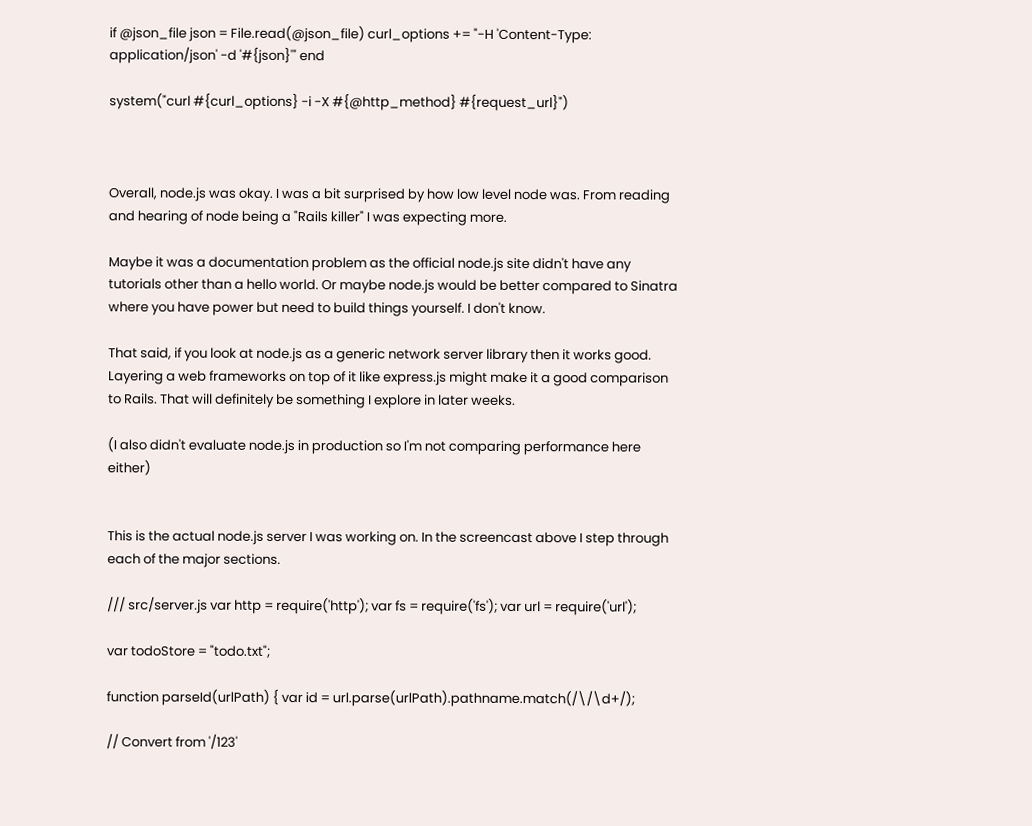if @json_file json = File.read(@json_file) curl_options += "-H 'Content-Type: application/json' -d '#{json}'" end

system("curl #{curl_options} -i -X #{@http_method} #{request_url}")



Overall, node.js was okay. I was a bit surprised by how low level node was. From reading and hearing of node being a "Rails killer" I was expecting more.

Maybe it was a documentation problem as the official node.js site didn't have any tutorials other than a hello world. Or maybe node.js would be better compared to Sinatra where you have power but need to build things yourself. I don't know.

That said, if you look at node.js as a generic network server library then it works good. Layering a web frameworks on top of it like express.js might make it a good comparison to Rails. That will definitely be something I explore in later weeks.

(I also didn't evaluate node.js in production so I'm not comparing performance here either)


This is the actual node.js server I was working on. In the screencast above I step through each of the major sections.

/// src/server.js var http = require('http'); var fs = require('fs'); var url = require('url');

var todoStore = "todo.txt";

function parseId(urlPath) { var id = url.parse(urlPath).pathname.match(/\/\d+/);

// Convert from '/123'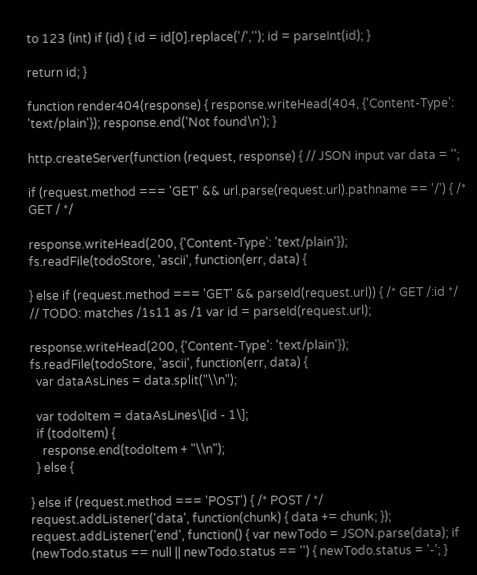to 123 (int) if (id) { id = id[0].replace('/',''); id = parseInt(id); }

return id; }

function render404(response) { response.writeHead(404, {'Content-Type': 'text/plain'}); response.end('Not found\n'); }

http.createServer(function (request, response) { // JSON input var data = '';

if (request.method === 'GET' && url.parse(request.url).pathname == '/') { /* GET / */

response.writeHead(200, {'Content-Type': 'text/plain'});
fs.readFile(todoStore, 'ascii', function(err, data) {

} else if (request.method === 'GET' && parseId(request.url)) { /* GET /:id */ // TODO: matches /1s11 as /1 var id = parseId(request.url);

response.writeHead(200, {'Content-Type': 'text/plain'});
fs.readFile(todoStore, 'ascii', function(err, data) {
  var dataAsLines = data.split("\\n");

  var todoItem = dataAsLines\[id - 1\];
  if (todoItem) {
    response.end(todoItem + "\\n");
  } else {

} else if (request.method === 'POST') { /* POST / */ request.addListener('data', function(chunk) { data += chunk; }); request.addListener('end', function() { var newTodo = JSON.parse(data); if (newTodo.status == null || newTodo.status == '') { newTodo.status = '-'; }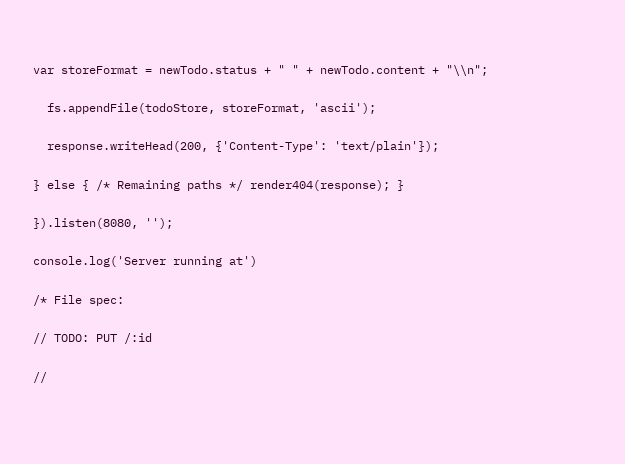var storeFormat = newTodo.status + " " + newTodo.content + "\\n";

  fs.appendFile(todoStore, storeFormat, 'ascii');

  response.writeHead(200, {'Content-Type': 'text/plain'});

} else { /* Remaining paths */ render404(response); }

}).listen(8080, '');

console.log('Server running at')

/* File spec:

// TODO: PUT /:id

//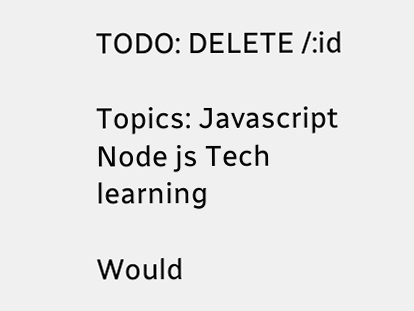TODO: DELETE /:id

Topics: Javascript Node js Tech learning

Would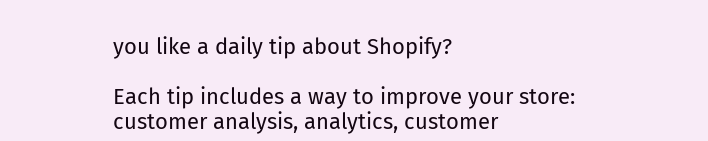you like a daily tip about Shopify?

Each tip includes a way to improve your store: customer analysis, analytics, customer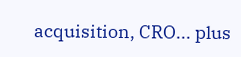acquisition, CRO... plus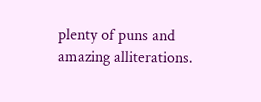plenty of puns and amazing alliterations.